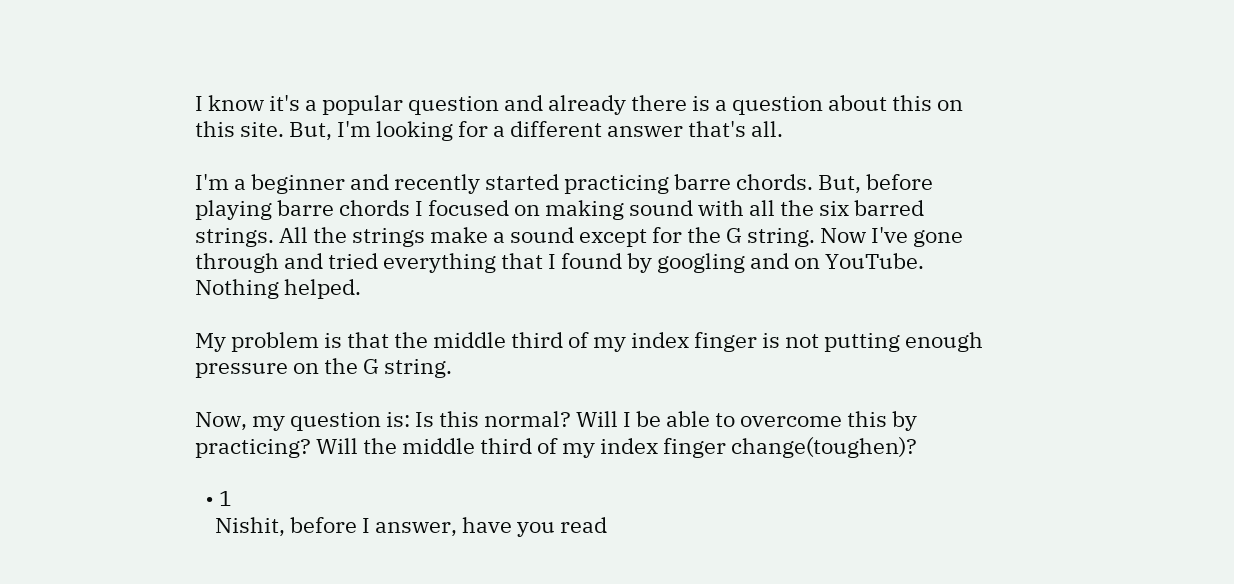I know it's a popular question and already there is a question about this on this site. But, I'm looking for a different answer that's all.

I'm a beginner and recently started practicing barre chords. But, before playing barre chords I focused on making sound with all the six barred strings. All the strings make a sound except for the G string. Now I've gone through and tried everything that I found by googling and on YouTube. Nothing helped.

My problem is that the middle third of my index finger is not putting enough pressure on the G string.

Now, my question is: Is this normal? Will I be able to overcome this by practicing? Will the middle third of my index finger change(toughen)?

  • 1
    Nishit, before I answer, have you read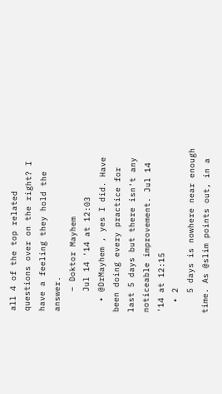all 4 of the top related questions over on the right? I have a feeling they hold the answer.
    – Doktor Mayhem
    Jul 14 '14 at 12:03
  • @DrMayhem , yes I did. Have been doing every practice for last 5 days but there isn't any noticeable improvement. Jul 14 '14 at 12:15
  • 2
    5 days is nowhere near enough time. As @slim points out, in a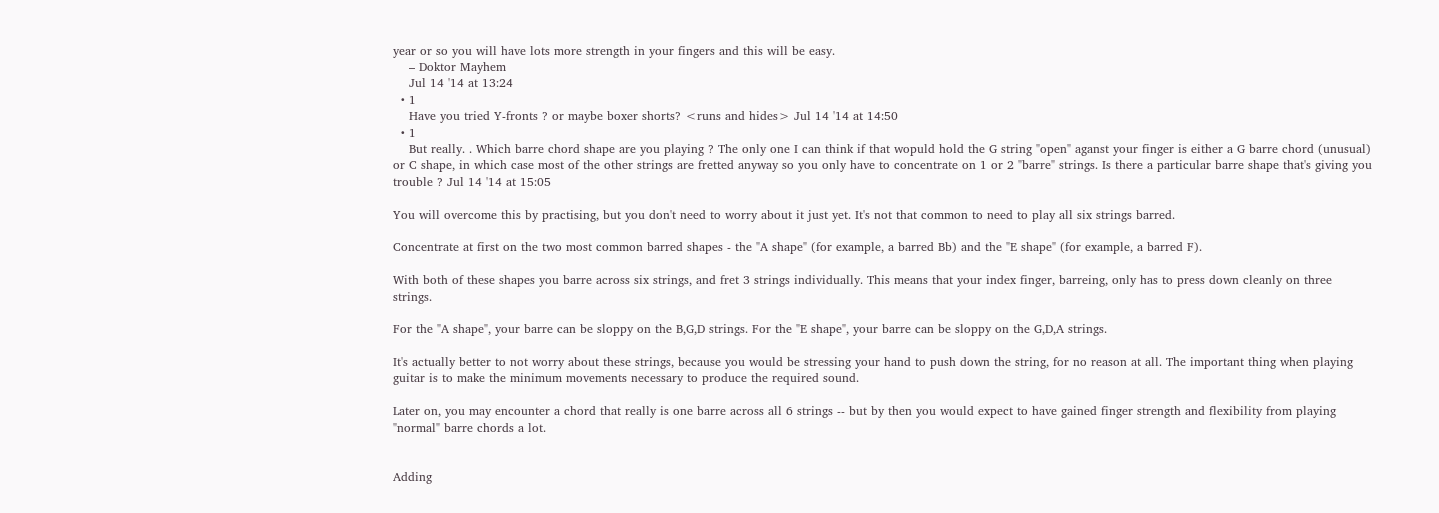year or so you will have lots more strength in your fingers and this will be easy.
    – Doktor Mayhem
    Jul 14 '14 at 13:24
  • 1
    Have you tried Y-fronts ? or maybe boxer shorts? <runs and hides> Jul 14 '14 at 14:50
  • 1
    But really. . Which barre chord shape are you playing ? The only one I can think if that wopuld hold the G string "open" aganst your finger is either a G barre chord (unusual) or C shape, in which case most of the other strings are fretted anyway so you only have to concentrate on 1 or 2 "barre" strings. Is there a particular barre shape that's giving you trouble ? Jul 14 '14 at 15:05

You will overcome this by practising, but you don't need to worry about it just yet. It's not that common to need to play all six strings barred.

Concentrate at first on the two most common barred shapes - the "A shape" (for example, a barred Bb) and the "E shape" (for example, a barred F).

With both of these shapes you barre across six strings, and fret 3 strings individually. This means that your index finger, barreing, only has to press down cleanly on three strings.

For the "A shape", your barre can be sloppy on the B,G,D strings. For the "E shape", your barre can be sloppy on the G,D,A strings.

It's actually better to not worry about these strings, because you would be stressing your hand to push down the string, for no reason at all. The important thing when playing guitar is to make the minimum movements necessary to produce the required sound.

Later on, you may encounter a chord that really is one barre across all 6 strings -- but by then you would expect to have gained finger strength and flexibility from playing "normal" barre chords a lot.


Adding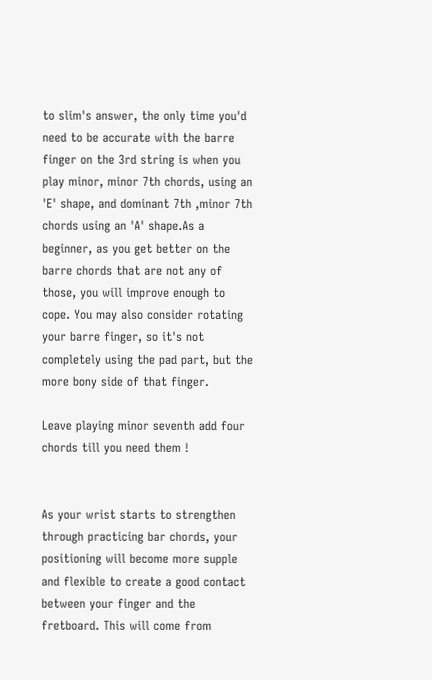to slim's answer, the only time you'd need to be accurate with the barre finger on the 3rd string is when you play minor, minor 7th chords, using an 'E' shape, and dominant 7th ,minor 7th chords using an 'A' shape.As a beginner, as you get better on the barre chords that are not any of those, you will improve enough to cope. You may also consider rotating your barre finger, so it's not completely using the pad part, but the more bony side of that finger.

Leave playing minor seventh add four chords till you need them !


As your wrist starts to strengthen through practicing bar chords, your positioning will become more supple and flexible to create a good contact between your finger and the fretboard. This will come from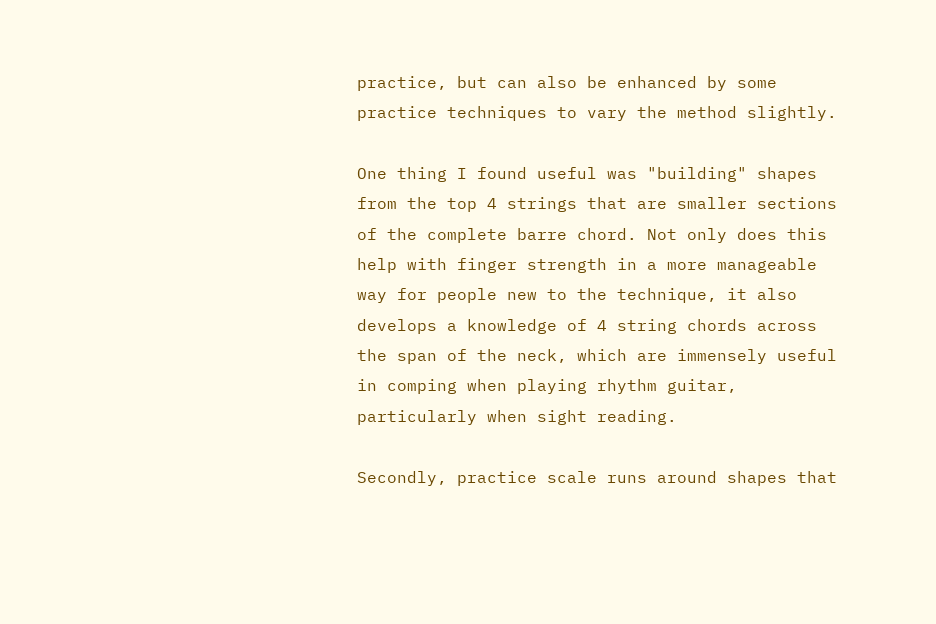practice, but can also be enhanced by some practice techniques to vary the method slightly.

One thing I found useful was "building" shapes from the top 4 strings that are smaller sections of the complete barre chord. Not only does this help with finger strength in a more manageable way for people new to the technique, it also develops a knowledge of 4 string chords across the span of the neck, which are immensely useful in comping when playing rhythm guitar, particularly when sight reading.

Secondly, practice scale runs around shapes that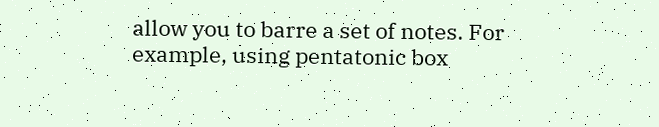allow you to barre a set of notes. For example, using pentatonic box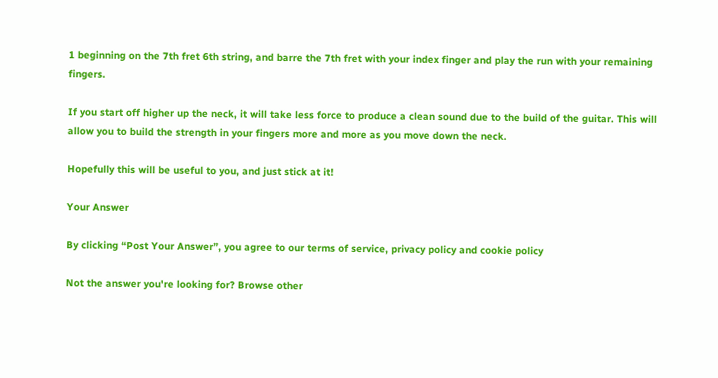1 beginning on the 7th fret 6th string, and barre the 7th fret with your index finger and play the run with your remaining fingers.

If you start off higher up the neck, it will take less force to produce a clean sound due to the build of the guitar. This will allow you to build the strength in your fingers more and more as you move down the neck.

Hopefully this will be useful to you, and just stick at it!

Your Answer

By clicking “Post Your Answer”, you agree to our terms of service, privacy policy and cookie policy

Not the answer you're looking for? Browse other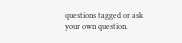questions tagged or ask your own question.